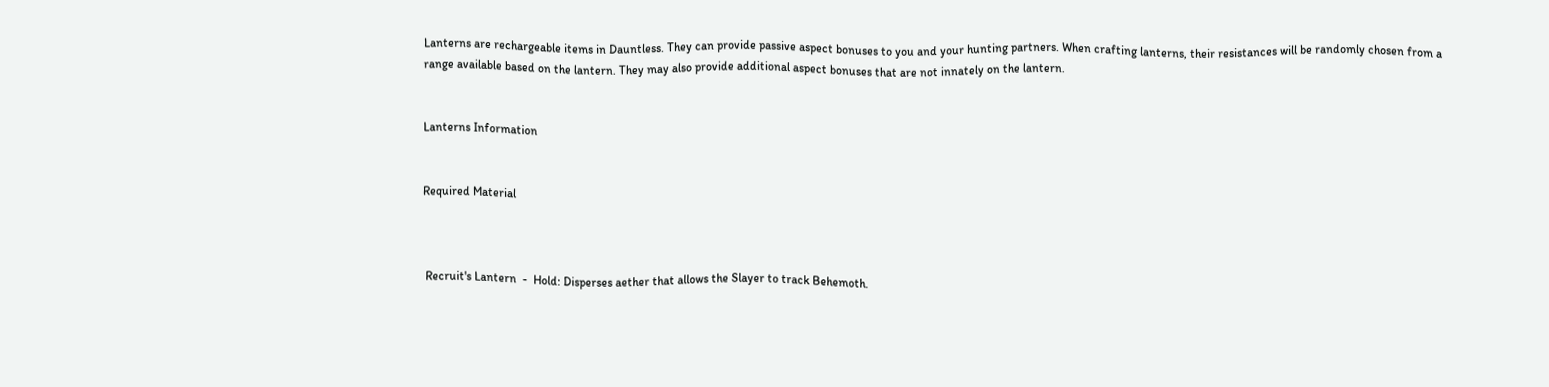Lanterns are rechargeable items in Dauntless. They can provide passive aspect bonuses to you and your hunting partners. When crafting lanterns, their resistances will be randomly chosen from a range available based on the lantern. They may also provide additional aspect bonuses that are not innately on the lantern.


Lanterns Information


Required Material



 Recruit's Lantern  -  Hold: Disperses aether that allows the Slayer to track Behemoth.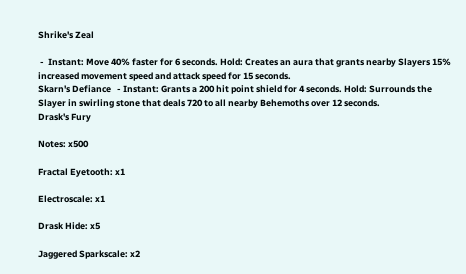Shrike's Zeal

 -  Instant: Move 40% faster for 6 seconds. Hold: Creates an aura that grants nearby Slayers 15% increased movement speed and attack speed for 15 seconds.
Skarn's Defiance   - Instant: Grants a 200 hit point shield for 4 seconds. Hold: Surrounds the Slayer in swirling stone that deals 720 to all nearby Behemoths over 12 seconds.
Drask's Fury

Notes: x500

Fractal Eyetooth: x1

Electroscale: x1

Drask Hide: x5

Jaggered Sparkscale: x2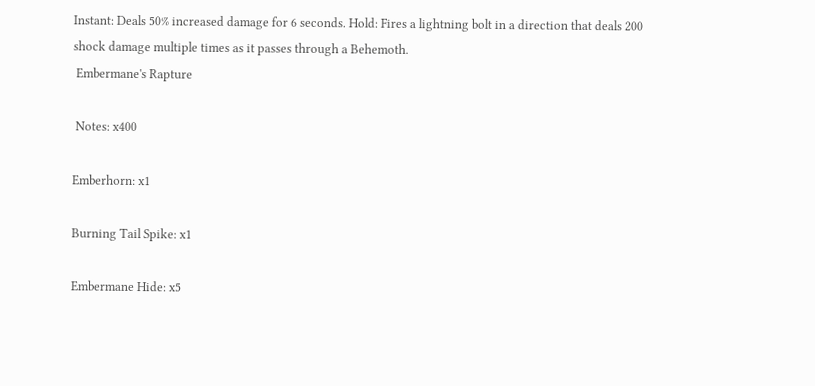Instant: Deals 50% increased damage for 6 seconds. Hold: Fires a lightning bolt in a direction that deals 200 shock damage multiple times as it passes through a Behemoth.
 Embermane's Rapture

 Notes: x400

Emberhorn: x1

Burning Tail Spike: x1

Embermane Hide: x5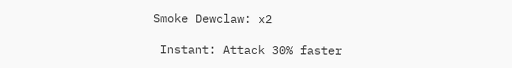Smoke Dewclaw: x2

 Instant: Attack 30% faster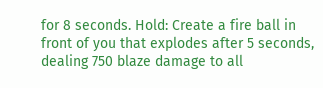for 8 seconds. Hold: Create a fire ball in front of you that explodes after 5 seconds, dealing 750 blaze damage to all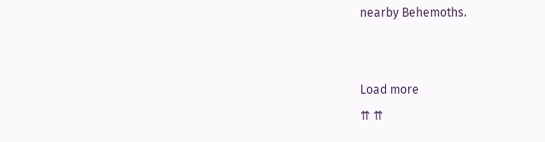nearby Behemoths.


Load more
⇈ ⇈